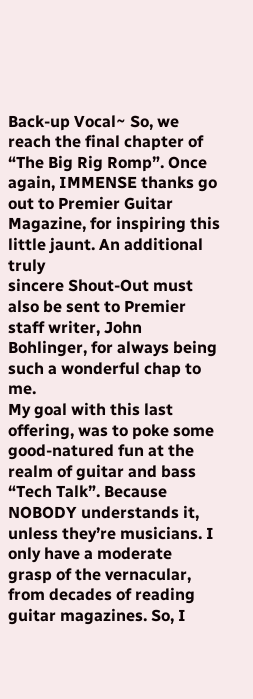Back-up Vocal~ So, we reach the final chapter of “The Big Rig Romp”. Once again, IMMENSE thanks go out to Premier Guitar Magazine, for inspiring this little jaunt. An additional truly
sincere Shout-Out must also be sent to Premier staff writer, John Bohlinger, for always being
such a wonderful chap to me.
My goal with this last offering, was to poke some good-natured fun at the realm of guitar and bass
“Tech Talk”. Because NOBODY understands it, unless they’re musicians. I only have a moderate
grasp of the vernacular, from decades of reading guitar magazines. So, I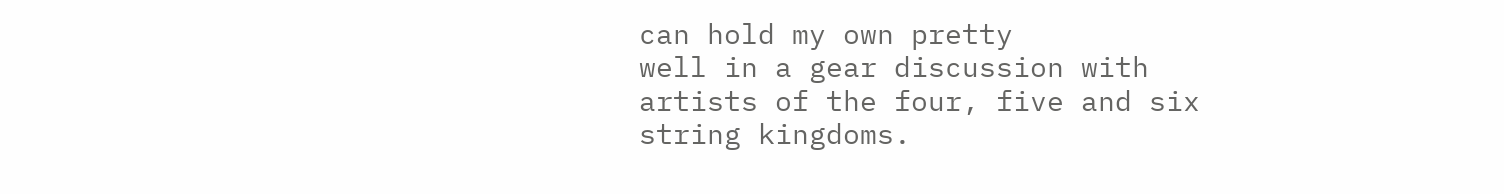can hold my own pretty
well in a gear discussion with artists of the four, five and six string kingdoms.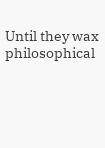Until they wax philosophical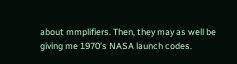about mmplifiers. Then, they may as well be giving me 1970’s NASA launch codes.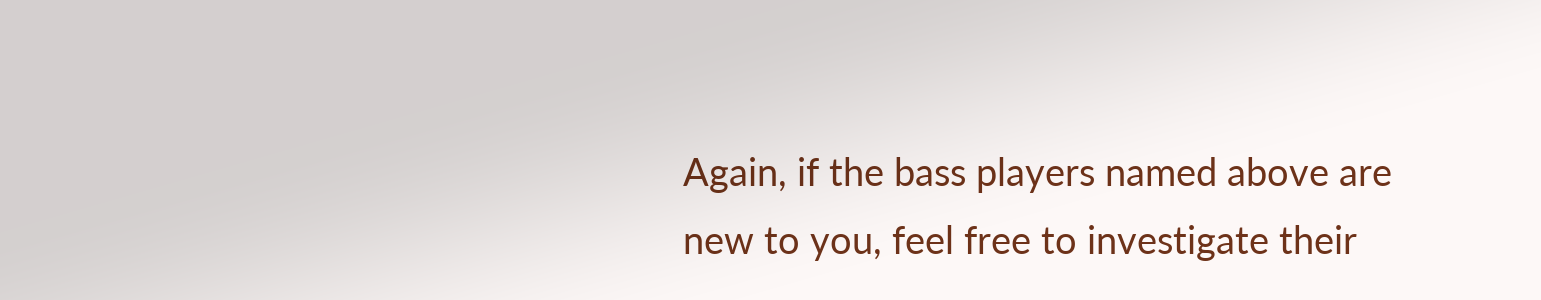Again, if the bass players named above are new to you, feel free to investigate their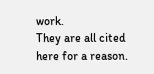work.
They are all cited here for a reason.